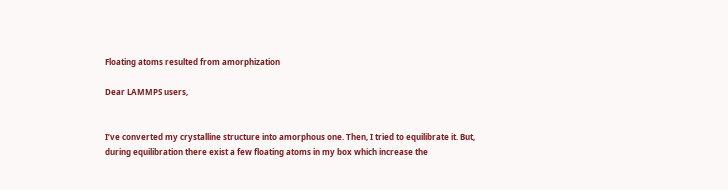Floating atoms resulted from amorphization

Dear LAMMPS users,


I’ve converted my crystalline structure into amorphous one. Then, I tried to equilibrate it. But, during equilibration there exist a few floating atoms in my box which increase the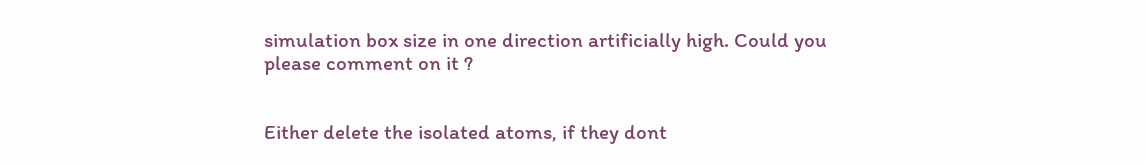simulation box size in one direction artificially high. Could you please comment on it ?


Either delete the isolated atoms, if they dont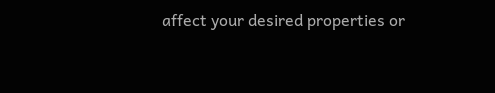affect your desired properties or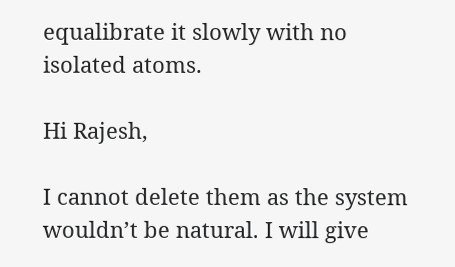equalibrate it slowly with no isolated atoms.

Hi Rajesh,

I cannot delete them as the system wouldn’t be natural. I will give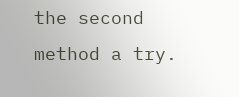the second method a try.